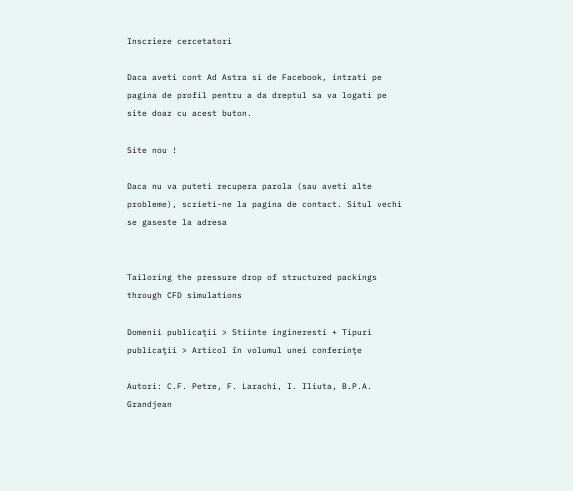Inscriere cercetatori

Daca aveti cont Ad Astra si de Facebook, intrati pe pagina de profil pentru a da dreptul sa va logati pe site doar cu acest buton.

Site nou !

Daca nu va puteti recupera parola (sau aveti alte probleme), scrieti-ne la pagina de contact. Situl vechi se gaseste la adresa


Tailoring the pressure drop of structured packings through CFD simulations

Domenii publicaţii > Stiinte ingineresti + Tipuri publicaţii > Articol în volumul unei conferinţe

Autori: C.F. Petre, F. Larachi, I. Iliuta, B.P.A. Grandjean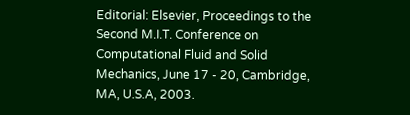Editorial: Elsevier, Proceedings to the Second M.I.T. Conference on Computational Fluid and Solid Mechanics, June 17 - 20, Cambridge, MA, U.S.A, 2003.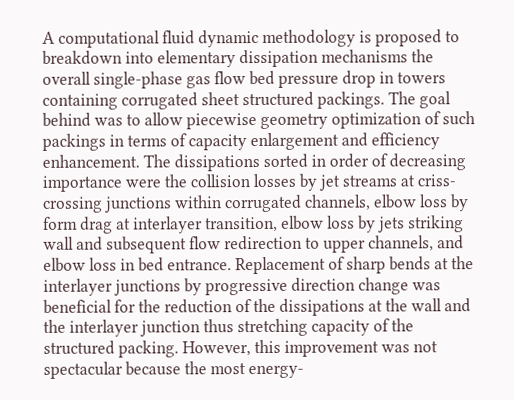A computational fluid dynamic methodology is proposed to breakdown into elementary dissipation mechanisms the overall single-phase gas flow bed pressure drop in towers containing corrugated sheet structured packings. The goal behind was to allow piecewise geometry optimization of such packings in terms of capacity enlargement and efficiency enhancement. The dissipations sorted in order of decreasing importance were the collision losses by jet streams at criss-crossing junctions within corrugated channels, elbow loss by form drag at interlayer transition, elbow loss by jets striking wall and subsequent flow redirection to upper channels, and elbow loss in bed entrance. Replacement of sharp bends at the interlayer junctions by progressive direction change was beneficial for the reduction of the dissipations at the wall and the interlayer junction thus stretching capacity of the structured packing. However, this improvement was not spectacular because the most energy-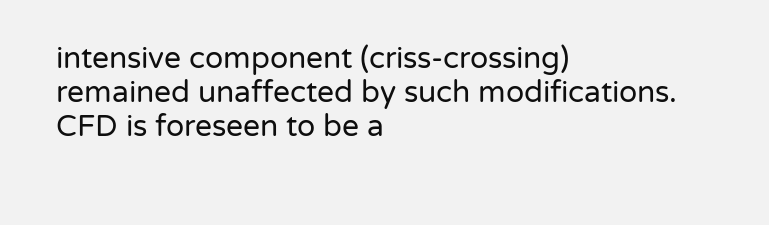intensive component (criss-crossing) remained unaffected by such modifications. CFD is foreseen to be a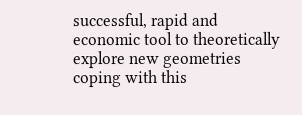successful, rapid and economic tool to theoretically explore new geometries coping with this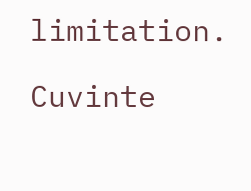limitation.

Cuvinte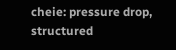cheie: pressure drop, structured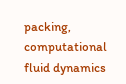packing, computational fluid dynamics